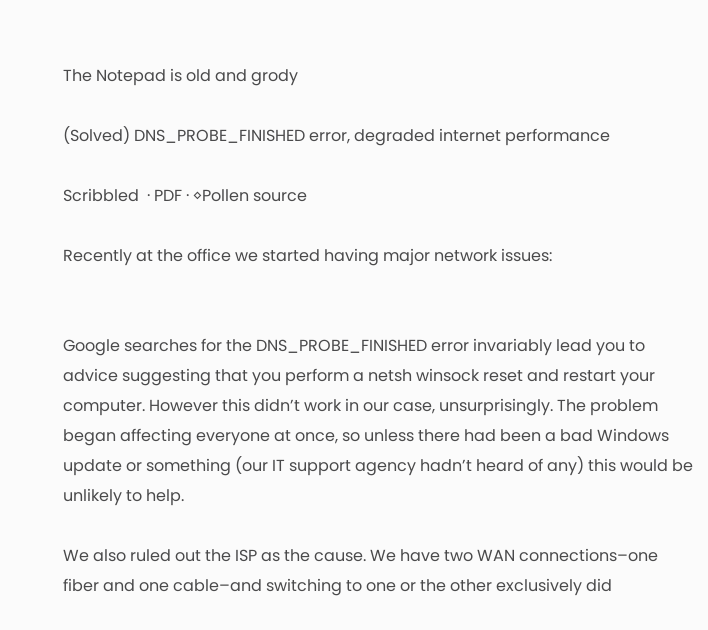The Notepad is old and grody

(Solved) DNS_PROBE_FINISHED error, degraded internet performance

Scribbled  · PDF · ◊Pollen source

Recently at the office we started having major network issues:


Google searches for the DNS_PROBE_FINISHED error invariably lead you to advice suggesting that you perform a netsh winsock reset and restart your computer. However this didn’t work in our case, unsurprisingly. The problem began affecting everyone at once, so unless there had been a bad Windows update or something (our IT support agency hadn’t heard of any) this would be unlikely to help.

We also ruled out the ISP as the cause. We have two WAN connections–one fiber and one cable–and switching to one or the other exclusively did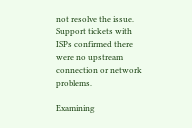not resolve the issue. Support tickets with ISPs confirmed there were no upstream connection or network problems.

Examining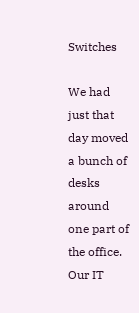Switches

We had just that day moved a bunch of desks around one part of the office. Our IT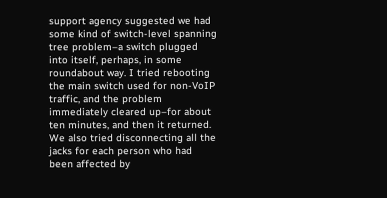support agency suggested we had some kind of switch-level spanning tree problem–a switch plugged into itself, perhaps, in some roundabout way. I tried rebooting the main switch used for non-VoIP traffic, and the problem immediately cleared up–for about ten minutes, and then it returned. We also tried disconnecting all the jacks for each person who had been affected by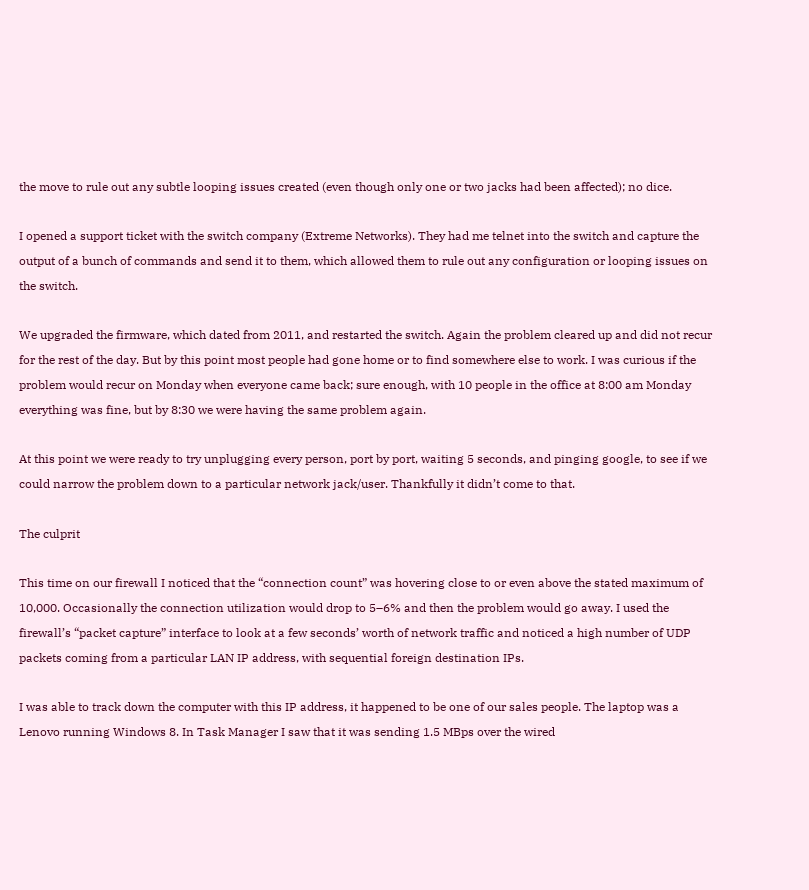the move to rule out any subtle looping issues created (even though only one or two jacks had been affected); no dice.

I opened a support ticket with the switch company (Extreme Networks). They had me telnet into the switch and capture the output of a bunch of commands and send it to them, which allowed them to rule out any configuration or looping issues on the switch.

We upgraded the firmware, which dated from 2011, and restarted the switch. Again the problem cleared up and did not recur for the rest of the day. But by this point most people had gone home or to find somewhere else to work. I was curious if the problem would recur on Monday when everyone came back; sure enough, with 10 people in the office at 8:00 am Monday everything was fine, but by 8:30 we were having the same problem again.

At this point we were ready to try unplugging every person, port by port, waiting 5 seconds, and pinging google, to see if we could narrow the problem down to a particular network jack/user. Thankfully it didn’t come to that.

The culprit

This time on our firewall I noticed that the “connection count” was hovering close to or even above the stated maximum of 10,000. Occasionally the connection utilization would drop to 5–6% and then the problem would go away. I used the firewall’s “packet capture” interface to look at a few seconds’ worth of network traffic and noticed a high number of UDP packets coming from a particular LAN IP address, with sequential foreign destination IPs.

I was able to track down the computer with this IP address, it happened to be one of our sales people. The laptop was a Lenovo running Windows 8. In Task Manager I saw that it was sending 1.5 MBps over the wired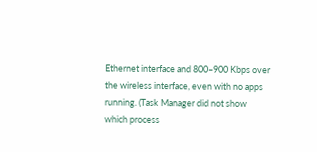Ethernet interface and 800–900 Kbps over the wireless interface, even with no apps running. (Task Manager did not show which process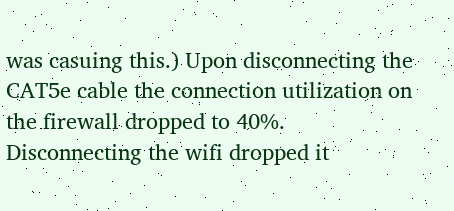was casuing this.) Upon disconnecting the CAT5e cable the connection utilization on the firewall dropped to 40%. Disconnecting the wifi dropped it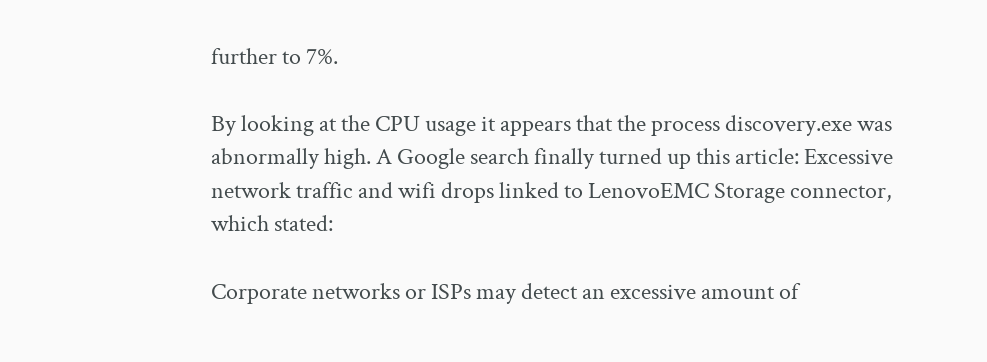further to 7%.

By looking at the CPU usage it appears that the process discovery.exe was abnormally high. A Google search finally turned up this article: Excessive network traffic and wifi drops linked to LenovoEMC Storage connector, which stated:

Corporate networks or ISPs may detect an excessive amount of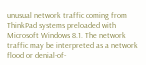unusual network traffic coming from ThinkPad systems preloaded with Microsoft Windows 8.1. The network traffic may be interpreted as a network flood or denial-of-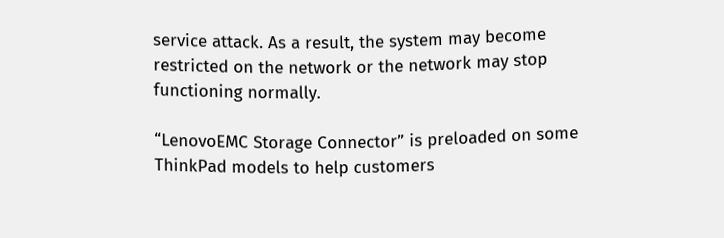service attack. As a result, the system may become restricted on the network or the network may stop functioning normally.

“LenovoEMC Storage Connector” is preloaded on some ThinkPad models to help customers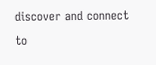discover and connect to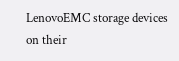LenovoEMC storage devices on their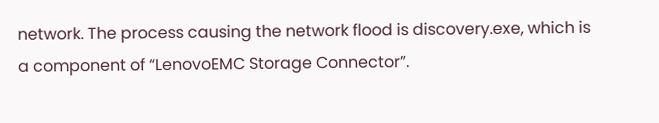network. The process causing the network flood is discovery.exe, which is a component of “LenovoEMC Storage Connector”.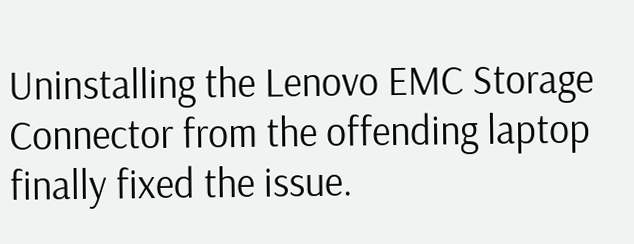Uninstalling the Lenovo EMC Storage Connector from the offending laptop finally fixed the issue.